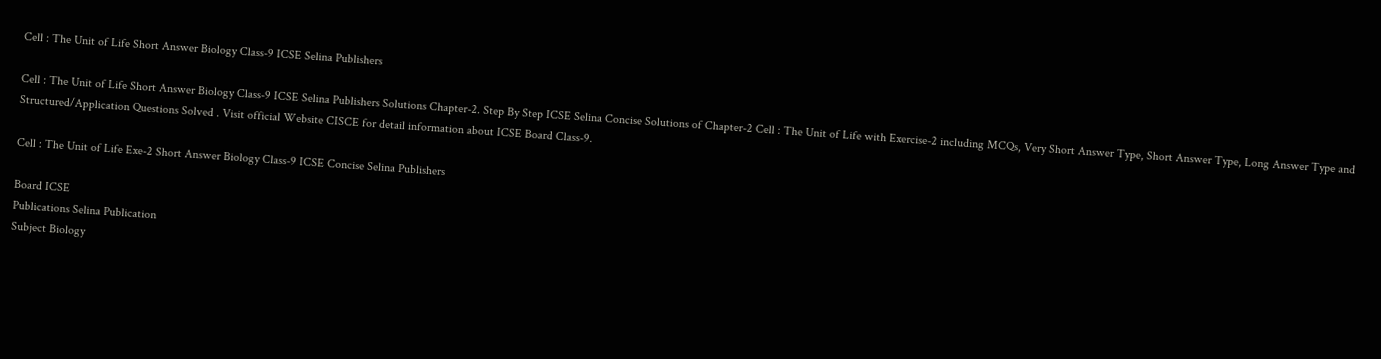Cell : The Unit of Life Short Answer Biology Class-9 ICSE Selina Publishers

Cell : The Unit of Life Short Answer Biology Class-9 ICSE Selina Publishers Solutions Chapter-2. Step By Step ICSE Selina Concise Solutions of Chapter-2 Cell : The Unit of Life with Exercise-2 including MCQs, Very Short Answer Type, Short Answer Type, Long Answer Type and Structured/Application Questions Solved . Visit official Website CISCE for detail information about ICSE Board Class-9.

Cell : The Unit of Life Exe-2 Short Answer Biology Class-9 ICSE Concise Selina Publishers

Board ICSE
Publications Selina Publication
Subject Biology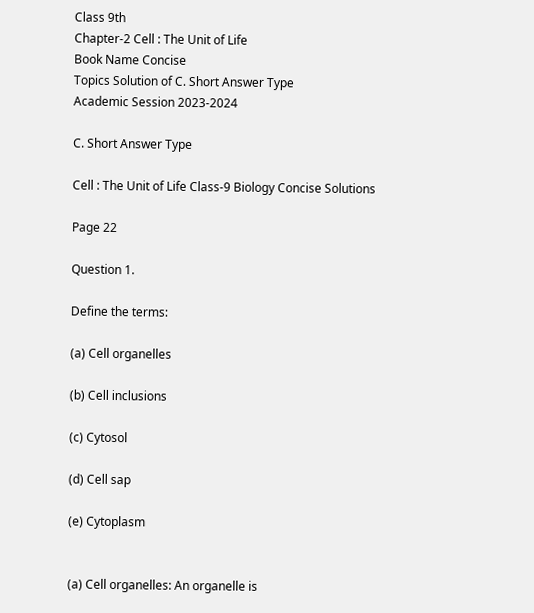Class 9th
Chapter-2 Cell : The Unit of Life
Book Name Concise
Topics Solution of C. Short Answer Type
Academic Session 2023-2024

C. Short Answer Type

Cell : The Unit of Life Class-9 Biology Concise Solutions

Page 22

Question 1.

Define the terms:

(a) Cell organelles

(b) Cell inclusions

(c) Cytosol

(d) Cell sap

(e) Cytoplasm


(a) Cell organelles: An organelle is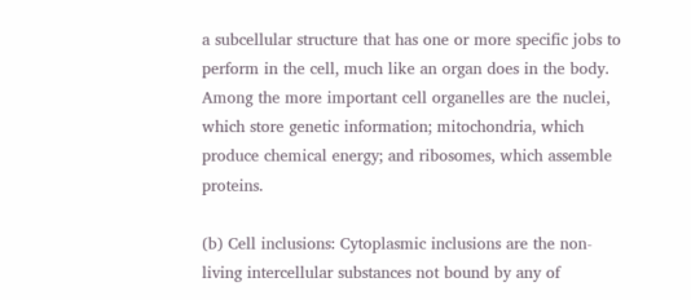a subcellular structure that has one or more specific jobs to perform in the cell, much like an organ does in the body. Among the more important cell organelles are the nuclei, which store genetic information; mitochondria, which produce chemical energy; and ribosomes, which assemble proteins.

(b) Cell inclusions: Cytoplasmic inclusions are the non-living intercellular substances not bound by any of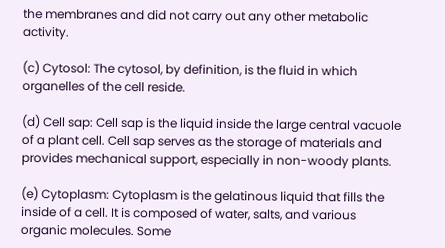the membranes and did not carry out any other metabolic activity.

(c) Cytosol: The cytosol, by definition, is the fluid in which organelles of the cell reside.

(d) Cell sap: Cell sap is the liquid inside the large central vacuole of a plant cell. Cell sap serves as the storage of materials and provides mechanical support, especially in non-woody plants.

(e) Cytoplasm: Cytoplasm is the gelatinous liquid that fills the inside of a cell. It is composed of water, salts, and various organic molecules. Some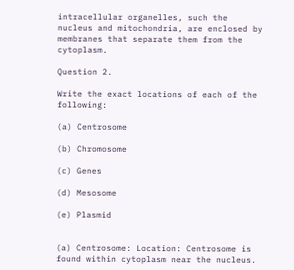intracellular organelles, such the nucleus and mitochondria, are enclosed by membranes that separate them from the cytoplasm.

Question 2.

Write the exact locations of each of the following:

(a) Centrosome

(b) Chromosome

(c) Genes

(d) Mesosome

(e) Plasmid


(a) Centrosome: Location: Centrosome is found within cytoplasm near the nucleus.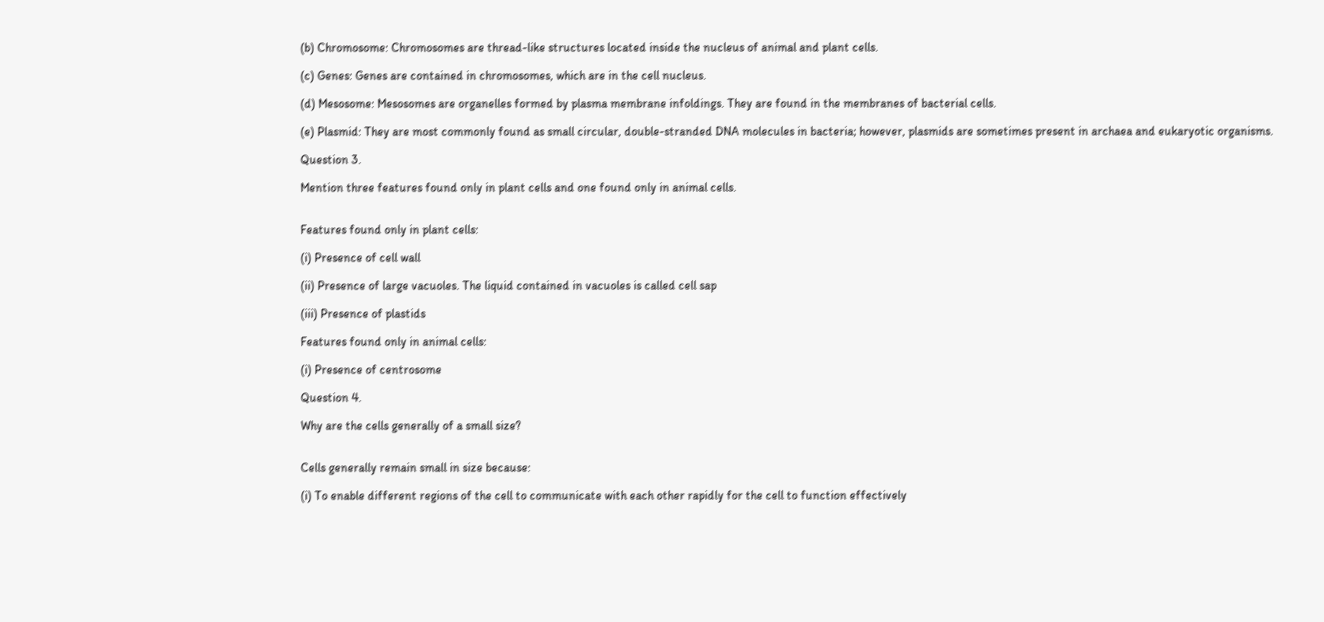(b) Chromosome: Chromosomes are thread-like structures located inside the nucleus of animal and plant cells.

(c) Genes: Genes are contained in chromosomes, which are in the cell nucleus.

(d) Mesosome: Mesosomes are organelles formed by plasma membrane infoldings. They are found in the membranes of bacterial cells.

(e) Plasmid: They are most commonly found as small circular, double-stranded DNA molecules in bacteria; however, plasmids are sometimes present in archaea and eukaryotic organisms.

Question 3.

Mention three features found only in plant cells and one found only in animal cells.


Features found only in plant cells:

(i) Presence of cell wall

(ii) Presence of large vacuoles. The liquid contained in vacuoles is called cell sap

(iii) Presence of plastids

Features found only in animal cells:

(i) Presence of centrosome

Question 4.

Why are the cells generally of a small size?


Cells generally remain small in size because:

(i) To enable different regions of the cell to communicate with each other rapidly for the cell to function effectively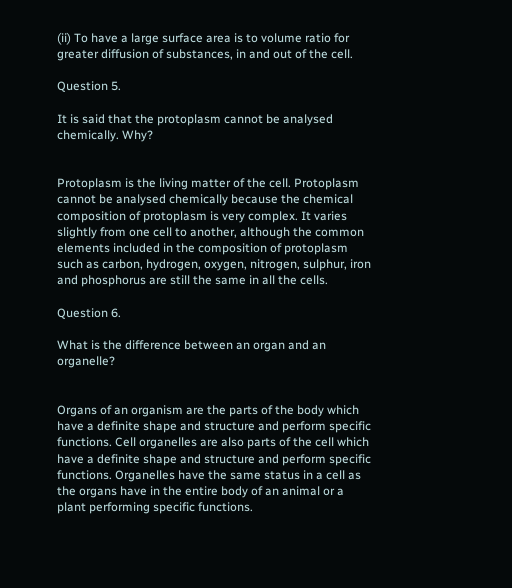(ii) To have a large surface area is to volume ratio for greater diffusion of substances, in and out of the cell.

Question 5.

It is said that the protoplasm cannot be analysed chemically. Why?


Protoplasm is the living matter of the cell. Protoplasm cannot be analysed chemically because the chemical composition of protoplasm is very complex. It varies slightly from one cell to another, although the common elements included in the composition of protoplasm such as carbon, hydrogen, oxygen, nitrogen, sulphur, iron and phosphorus are still the same in all the cells.

Question 6.

What is the difference between an organ and an organelle?


Organs of an organism are the parts of the body which have a definite shape and structure and perform specific functions. Cell organelles are also parts of the cell which have a definite shape and structure and perform specific functions. Organelles have the same status in a cell as the organs have in the entire body of an animal or a plant performing specific functions.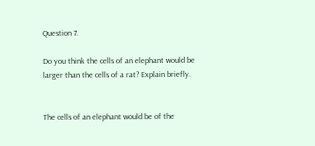Question 7.

Do you think the cells of an elephant would be larger than the cells of a rat? Explain briefly.


The cells of an elephant would be of the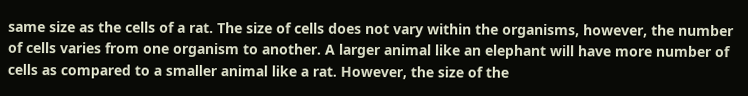same size as the cells of a rat. The size of cells does not vary within the organisms, however, the number of cells varies from one organism to another. A larger animal like an elephant will have more number of cells as compared to a smaller animal like a rat. However, the size of the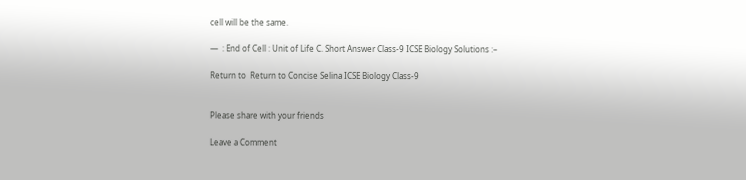cell will be the same.

—  : End of Cell : Unit of Life C. Short Answer Class-9 ICSE Biology Solutions :–

Return to  Return to Concise Selina ICSE Biology Class-9


Please share with your friends

Leave a Comment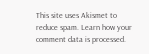This site uses Akismet to reduce spam. Learn how your comment data is processed.